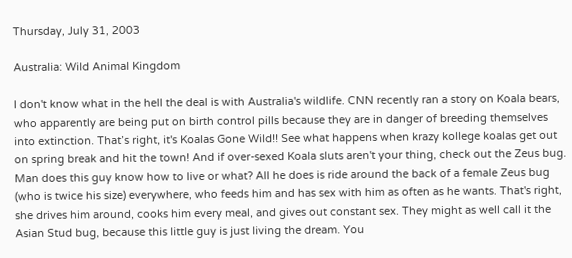Thursday, July 31, 2003

Australia: Wild Animal Kingdom

I don't know what in the hell the deal is with Australia's wildlife. CNN recently ran a story on Koala bears, who apparently are being put on birth control pills because they are in danger of breeding themselves into extinction. That’s right, it's Koalas Gone Wild!! See what happens when krazy kollege koalas get out on spring break and hit the town! And if over-sexed Koala sluts aren't your thing, check out the Zeus bug. Man does this guy know how to live or what? All he does is ride around the back of a female Zeus bug (who is twice his size) everywhere, who feeds him and has sex with him as often as he wants. That's right, she drives him around, cooks him every meal, and gives out constant sex. They might as well call it the Asian Stud bug, because this little guy is just living the dream. You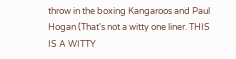throw in the boxing Kangaroos and Paul Hogan (That's not a witty one liner. THIS IS A WITTY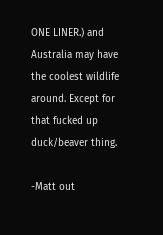ONE LINER.) and Australia may have the coolest wildlife around. Except for that fucked up duck/beaver thing.

-Matt out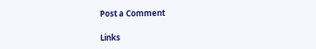Post a Comment

Links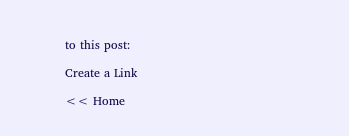to this post:

Create a Link

<< Home